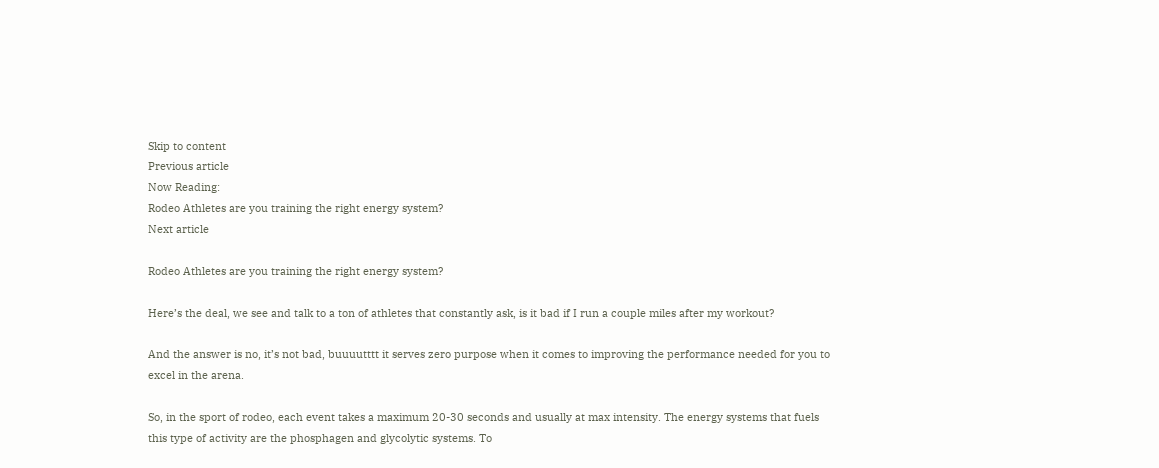Skip to content
Previous article
Now Reading:
Rodeo Athletes are you training the right energy system?
Next article

Rodeo Athletes are you training the right energy system?

Here’s the deal, we see and talk to a ton of athletes that constantly ask, is it bad if I run a couple miles after my workout?

And the answer is no, it’s not bad, buuuutttt it serves zero purpose when it comes to improving the performance needed for you to excel in the arena.

So, in the sport of rodeo, each event takes a maximum 20-30 seconds and usually at max intensity. The energy systems that fuels this type of activity are the phosphagen and glycolytic systems. To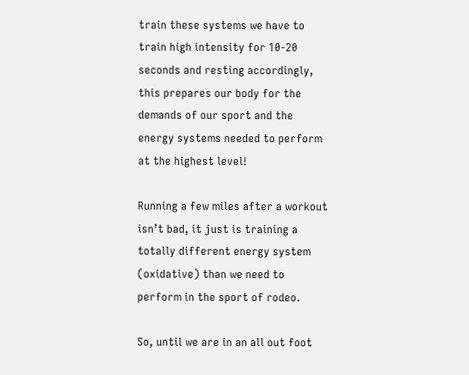train these systems we have to train high intensity for 10-20 seconds and resting accordingly, this prepares our body for the demands of our sport and the energy systems needed to perform at the highest level!

Running a few miles after a workout isn’t bad, it just is training a totally different energy system (oxidative) than we need to perform in the sport of rodeo.

So, until we are in an all out foot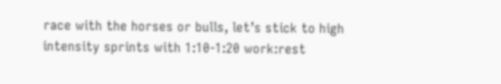race with the horses or bulls, let’s stick to high intensity sprints with 1:10-1:20 work:rest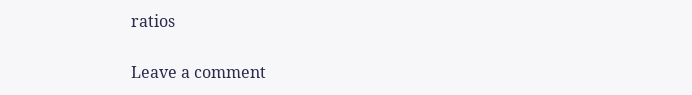ratios

Leave a comment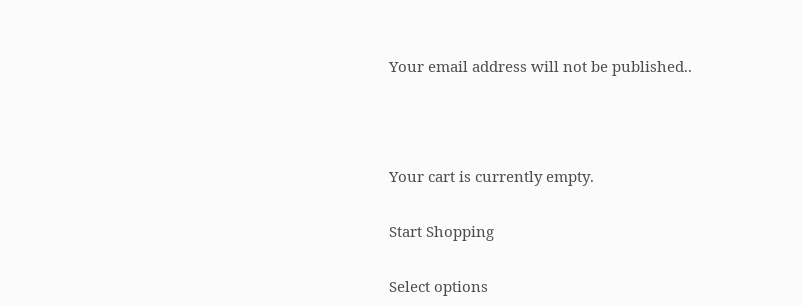Your email address will not be published..



Your cart is currently empty.

Start Shopping

Select options